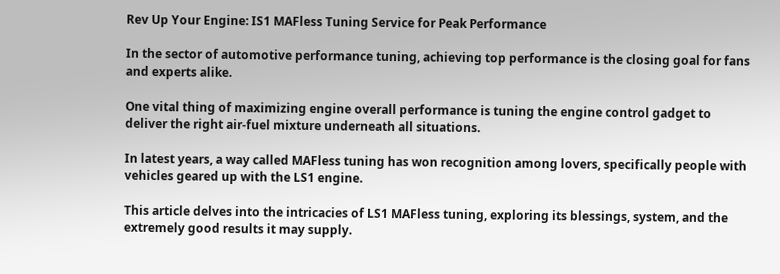Rev Up Your Engine: IS1 MAFless Tuning Service for Peak Performance

In the sector of automotive performance tuning, achieving top performance is the closing goal for fans and experts alike.

One vital thing of maximizing engine overall performance is tuning the engine control gadget to deliver the right air-fuel mixture underneath all situations.

In latest years, a way called MAFless tuning has won recognition among lovers, specifically people with vehicles geared up with the LS1 engine.

This article delves into the intricacies of LS1 MAFless tuning, exploring its blessings, system, and the extremely good results it may supply.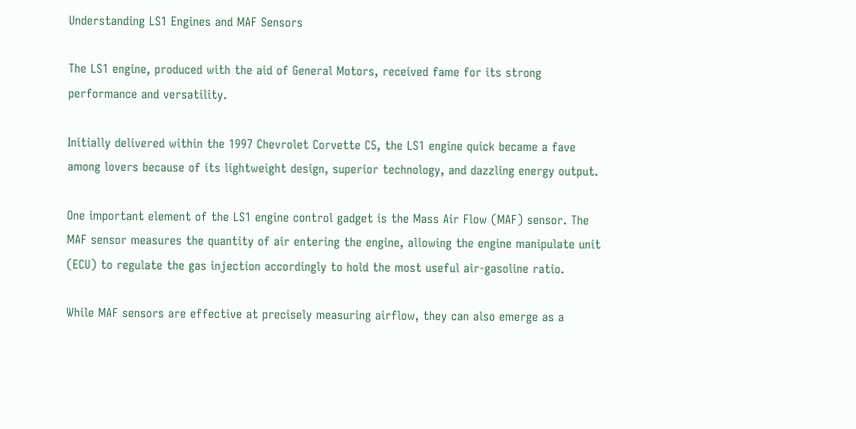Understanding LS1 Engines and MAF Sensors

The LS1 engine, produced with the aid of General Motors, received fame for its strong performance and versatility.

Initially delivered within the 1997 Chevrolet Corvette C5, the LS1 engine quick became a fave among lovers because of its lightweight design, superior technology, and dazzling energy output.

One important element of the LS1 engine control gadget is the Mass Air Flow (MAF) sensor. The MAF sensor measures the quantity of air entering the engine, allowing the engine manipulate unit (ECU) to regulate the gas injection accordingly to hold the most useful air-gasoline ratio.

While MAF sensors are effective at precisely measuring airflow, they can also emerge as a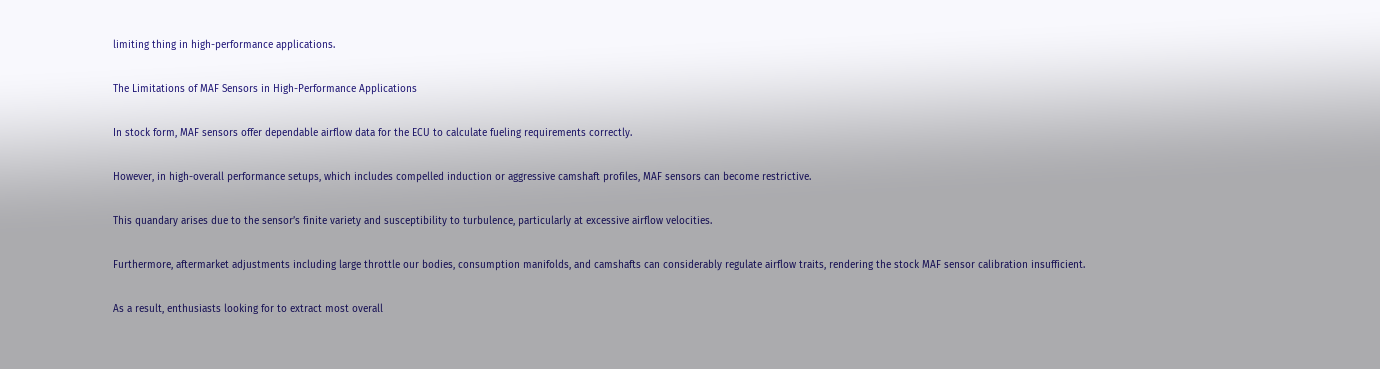limiting thing in high-performance applications.

The Limitations of MAF Sensors in High-Performance Applications

In stock form, MAF sensors offer dependable airflow data for the ECU to calculate fueling requirements correctly.

However, in high-overall performance setups, which includes compelled induction or aggressive camshaft profiles, MAF sensors can become restrictive.

This quandary arises due to the sensor’s finite variety and susceptibility to turbulence, particularly at excessive airflow velocities.

Furthermore, aftermarket adjustments including large throttle our bodies, consumption manifolds, and camshafts can considerably regulate airflow traits, rendering the stock MAF sensor calibration insufficient.

As a result, enthusiasts looking for to extract most overall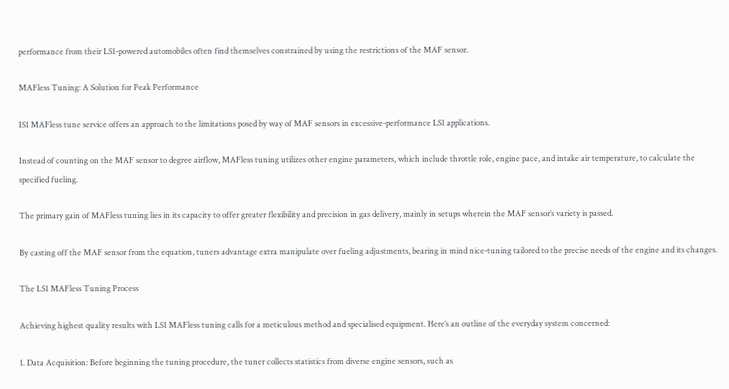performance from their LS1-powered automobiles often find themselves constrained by using the restrictions of the MAF sensor.

MAFless Tuning: A Solution for Peak Performance

IS1 MAFless tune service offers an approach to the limitations posed by way of MAF sensors in excessive-performance LS1 applications.

Instead of counting on the MAF sensor to degree airflow, MAFless tuning utilizes other engine parameters, which include throttle role, engine pace, and intake air temperature, to calculate the specified fueling.

The primary gain of MAFless tuning lies in its capacity to offer greater flexibility and precision in gas delivery, mainly in setups wherein the MAF sensor’s variety is passed.

By casting off the MAF sensor from the equation, tuners advantage extra manipulate over fueling adjustments, bearing in mind nice-tuning tailored to the precise needs of the engine and its changes.

The LS1 MAFless Tuning Process

Achieving highest quality results with LS1 MAFless tuning calls for a meticulous method and specialised equipment. Here’s an outline of the everyday system concerned:

1. Data Acquisition: Before beginning the tuning procedure, the tuner collects statistics from diverse engine sensors, such as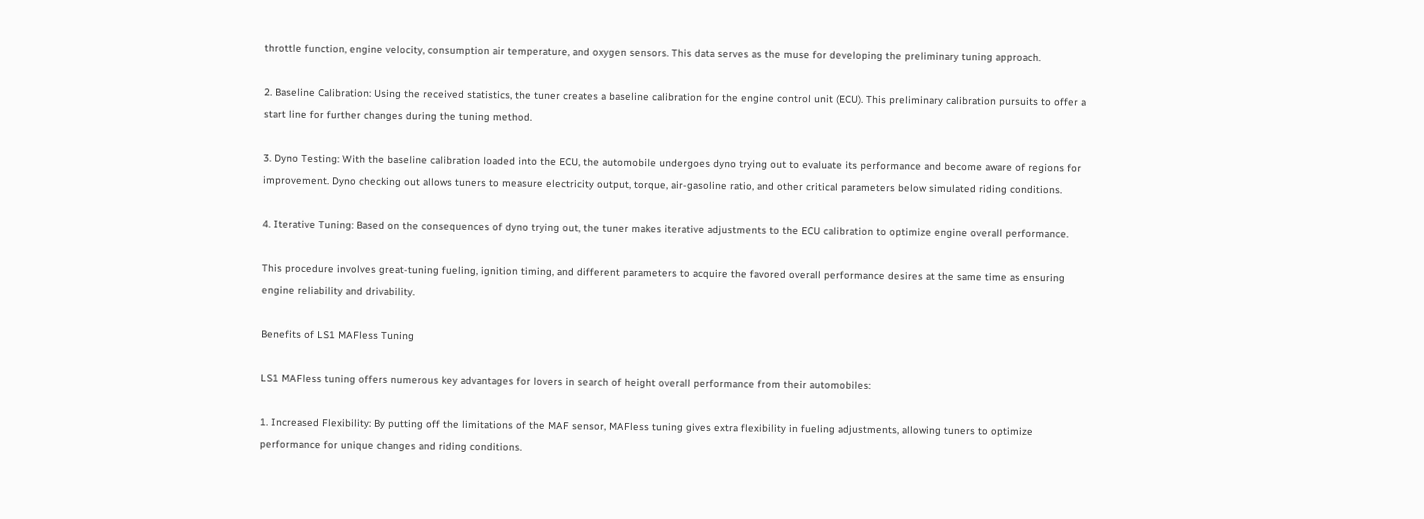throttle function, engine velocity, consumption air temperature, and oxygen sensors. This data serves as the muse for developing the preliminary tuning approach.

2. Baseline Calibration: Using the received statistics, the tuner creates a baseline calibration for the engine control unit (ECU). This preliminary calibration pursuits to offer a start line for further changes during the tuning method.

3. Dyno Testing: With the baseline calibration loaded into the ECU, the automobile undergoes dyno trying out to evaluate its performance and become aware of regions for improvement. Dyno checking out allows tuners to measure electricity output, torque, air-gasoline ratio, and other critical parameters below simulated riding conditions.

4. Iterative Tuning: Based on the consequences of dyno trying out, the tuner makes iterative adjustments to the ECU calibration to optimize engine overall performance.

This procedure involves great-tuning fueling, ignition timing, and different parameters to acquire the favored overall performance desires at the same time as ensuring engine reliability and drivability.

Benefits of LS1 MAFless Tuning

LS1 MAFless tuning offers numerous key advantages for lovers in search of height overall performance from their automobiles:

1. Increased Flexibility: By putting off the limitations of the MAF sensor, MAFless tuning gives extra flexibility in fueling adjustments, allowing tuners to optimize performance for unique changes and riding conditions.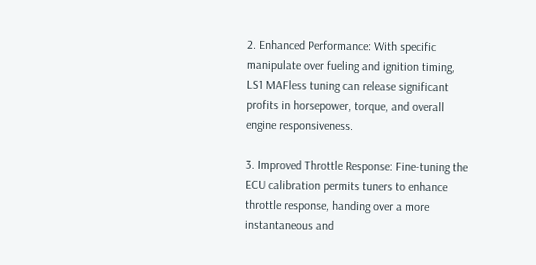2. Enhanced Performance: With specific manipulate over fueling and ignition timing, LS1 MAFless tuning can release significant profits in horsepower, torque, and overall engine responsiveness.

3. Improved Throttle Response: Fine-tuning the ECU calibration permits tuners to enhance throttle response, handing over a more instantaneous and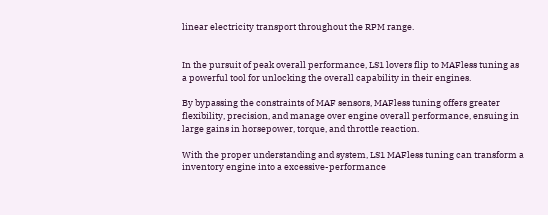linear electricity transport throughout the RPM range.


In the pursuit of peak overall performance, LS1 lovers flip to MAFless tuning as a powerful tool for unlocking the overall capability in their engines.

By bypassing the constraints of MAF sensors, MAFless tuning offers greater flexibility, precision, and manage over engine overall performance, ensuing in large gains in horsepower, torque, and throttle reaction.

With the proper understanding and system, LS1 MAFless tuning can transform a inventory engine into a excessive-performance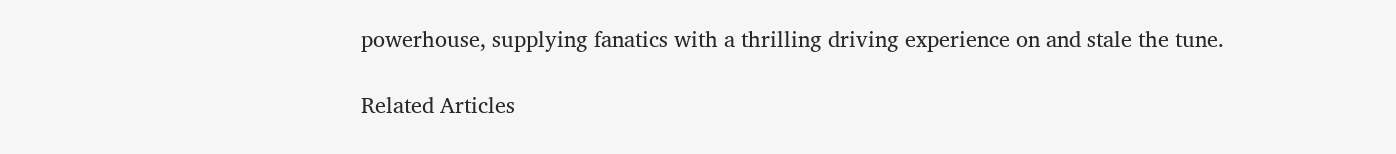powerhouse, supplying fanatics with a thrilling driving experience on and stale the tune.

Related Articles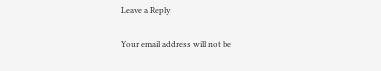Leave a Reply

Your email address will not be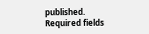published. Required fields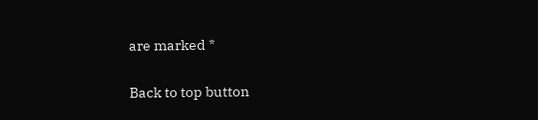are marked *

Back to top button